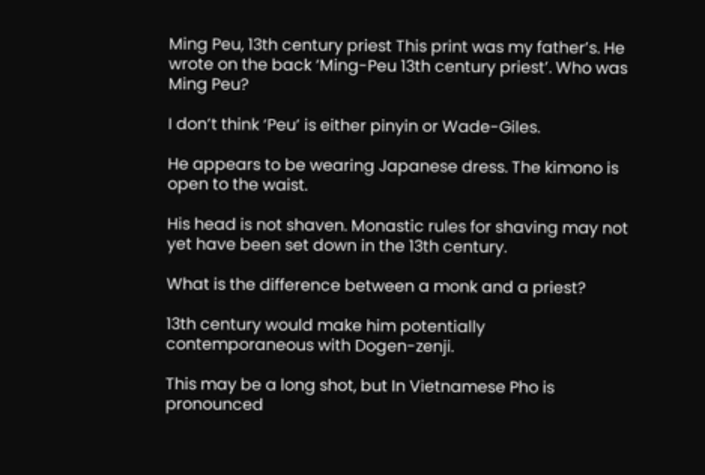Ming Peu, 13th century priest This print was my father’s. He wrote on the back ‘Ming-Peu 13th century priest’. Who was Ming Peu?

I don’t think ‘Peu’ is either pinyin or Wade-Giles.

He appears to be wearing Japanese dress. The kimono is open to the waist.

His head is not shaven. Monastic rules for shaving may not yet have been set down in the 13th century.

What is the difference between a monk and a priest?

13th century would make him potentially contemporaneous with Dogen-zenji.

This may be a long shot, but In Vietnamese Pho is pronounced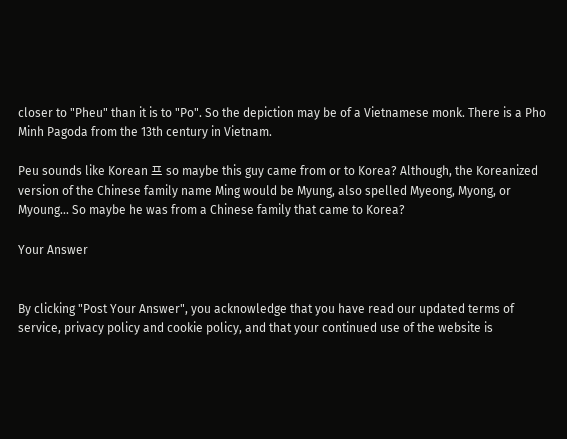closer to "Pheu" than it is to "Po". So the depiction may be of a Vietnamese monk. There is a Pho Minh Pagoda from the 13th century in Vietnam.

Peu sounds like Korean 프 so maybe this guy came from or to Korea? Although, the Koreanized version of the Chinese family name Ming would be Myung, also spelled Myeong, Myong, or Myoung... So maybe he was from a Chinese family that came to Korea?

Your Answer


By clicking "Post Your Answer", you acknowledge that you have read our updated terms of service, privacy policy and cookie policy, and that your continued use of the website is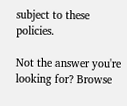subject to these policies.

Not the answer you're looking for? Browse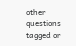other questions tagged or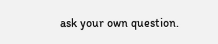ask your own question.